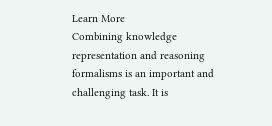Learn More
Combining knowledge representation and reasoning formalisms is an important and challenging task. It is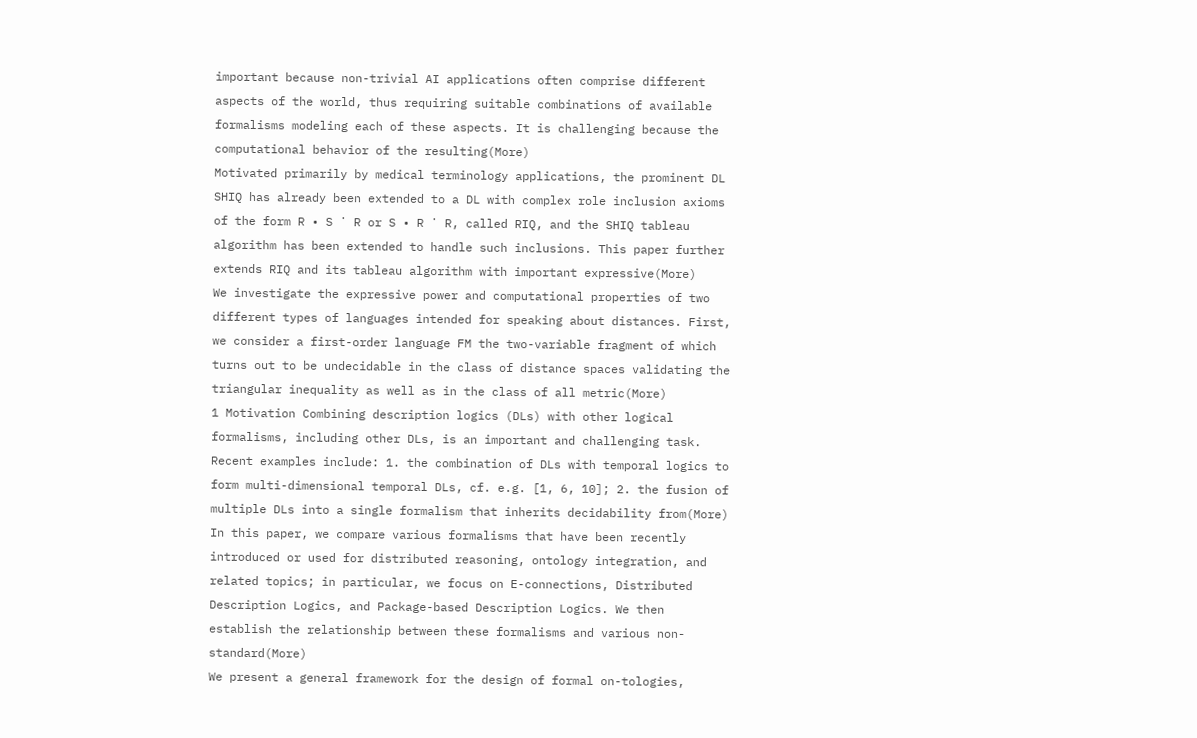important because non-trivial AI applications often comprise different aspects of the world, thus requiring suitable combinations of available formalisms modeling each of these aspects. It is challenging because the computational behavior of the resulting(More)
Motivated primarily by medical terminology applications, the prominent DL SHIQ has already been extended to a DL with complex role inclusion axioms of the form R • S ˙ R or S • R ˙ R, called RIQ, and the SHIQ tableau algorithm has been extended to handle such inclusions. This paper further extends RIQ and its tableau algorithm with important expressive(More)
We investigate the expressive power and computational properties of two different types of languages intended for speaking about distances. First, we consider a first-order language FM the two-variable fragment of which turns out to be undecidable in the class of distance spaces validating the triangular inequality as well as in the class of all metric(More)
1 Motivation Combining description logics (DLs) with other logical formalisms, including other DLs, is an important and challenging task. Recent examples include: 1. the combination of DLs with temporal logics to form multi-dimensional temporal DLs, cf. e.g. [1, 6, 10]; 2. the fusion of multiple DLs into a single formalism that inherits decidability from(More)
In this paper, we compare various formalisms that have been recently introduced or used for distributed reasoning, ontology integration, and related topics; in particular, we focus on E-connections, Distributed Description Logics, and Package-based Description Logics. We then establish the relationship between these formalisms and various non-standard(More)
We present a general framework for the design of formal on-tologies,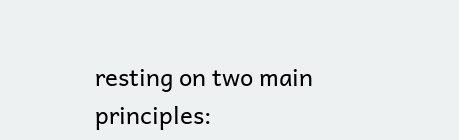resting on two main principles: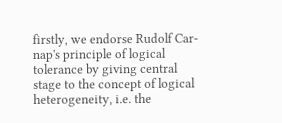firstly, we endorse Rudolf Car-nap's principle of logical tolerance by giving central stage to the concept of logical heterogeneity, i.e. the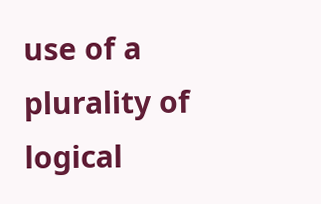use of a plurality of logical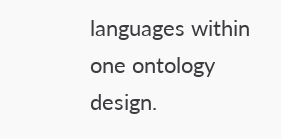languages within one ontology design.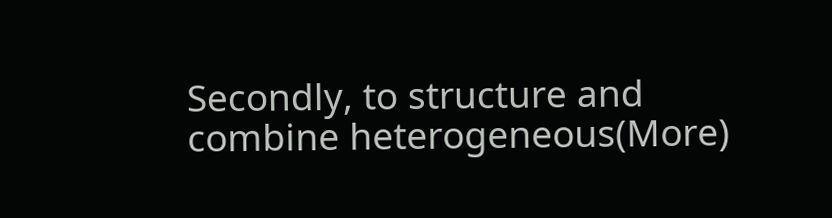Secondly, to structure and combine heterogeneous(More)